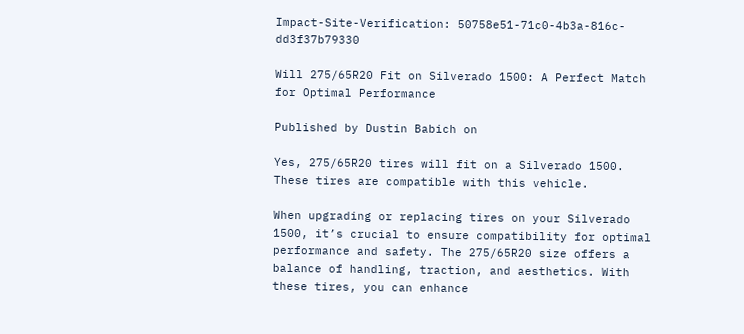Impact-Site-Verification: 50758e51-71c0-4b3a-816c-dd3f37b79330

Will 275/65R20 Fit on Silverado 1500: A Perfect Match for Optimal Performance

Published by Dustin Babich on

Yes, 275/65R20 tires will fit on a Silverado 1500. These tires are compatible with this vehicle.

When upgrading or replacing tires on your Silverado 1500, it’s crucial to ensure compatibility for optimal performance and safety. The 275/65R20 size offers a balance of handling, traction, and aesthetics. With these tires, you can enhance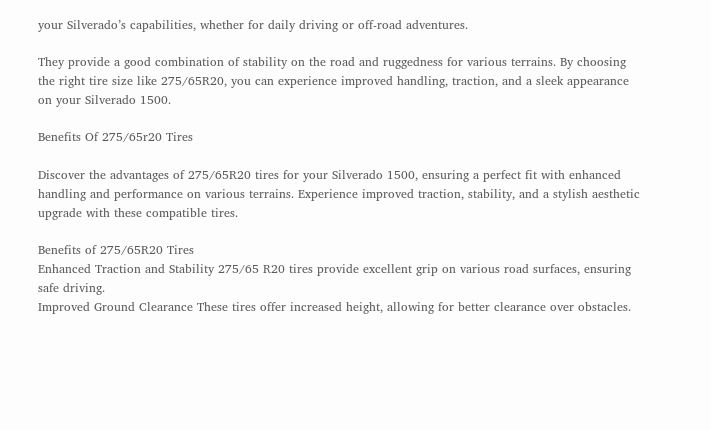your Silverado’s capabilities, whether for daily driving or off-road adventures.

They provide a good combination of stability on the road and ruggedness for various terrains. By choosing the right tire size like 275/65R20, you can experience improved handling, traction, and a sleek appearance on your Silverado 1500.

Benefits Of 275/65r20 Tires

Discover the advantages of 275/65R20 tires for your Silverado 1500, ensuring a perfect fit with enhanced handling and performance on various terrains. Experience improved traction, stability, and a stylish aesthetic upgrade with these compatible tires.

Benefits of 275/65R20 Tires
Enhanced Traction and Stability 275/65 R20 tires provide excellent grip on various road surfaces, ensuring safe driving.
Improved Ground Clearance These tires offer increased height, allowing for better clearance over obstacles.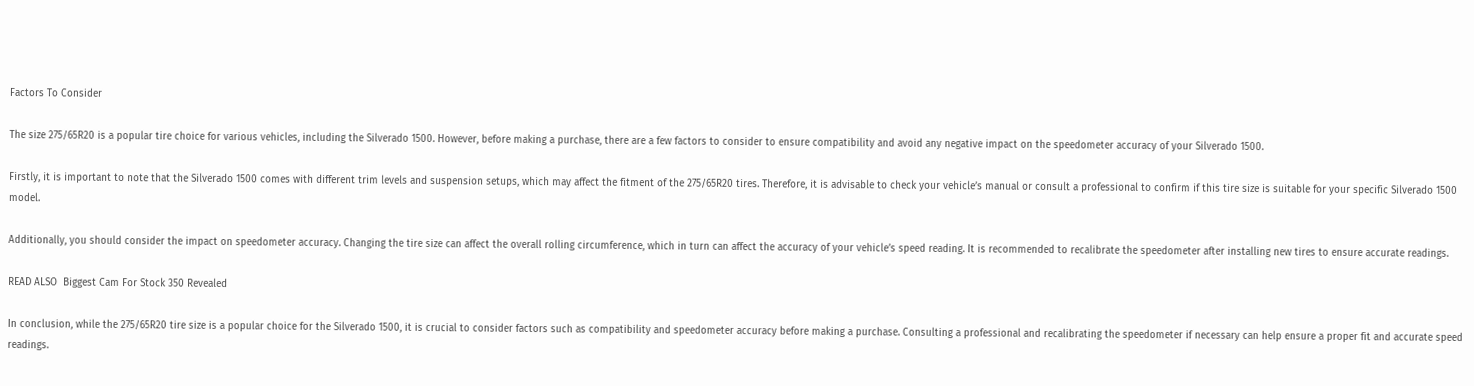Factors To Consider

The size 275/65R20 is a popular tire choice for various vehicles, including the Silverado 1500. However, before making a purchase, there are a few factors to consider to ensure compatibility and avoid any negative impact on the speedometer accuracy of your Silverado 1500.

Firstly, it is important to note that the Silverado 1500 comes with different trim levels and suspension setups, which may affect the fitment of the 275/65R20 tires. Therefore, it is advisable to check your vehicle’s manual or consult a professional to confirm if this tire size is suitable for your specific Silverado 1500 model.

Additionally, you should consider the impact on speedometer accuracy. Changing the tire size can affect the overall rolling circumference, which in turn can affect the accuracy of your vehicle’s speed reading. It is recommended to recalibrate the speedometer after installing new tires to ensure accurate readings.

READ ALSO  Biggest Cam For Stock 350 Revealed

In conclusion, while the 275/65R20 tire size is a popular choice for the Silverado 1500, it is crucial to consider factors such as compatibility and speedometer accuracy before making a purchase. Consulting a professional and recalibrating the speedometer if necessary can help ensure a proper fit and accurate speed readings.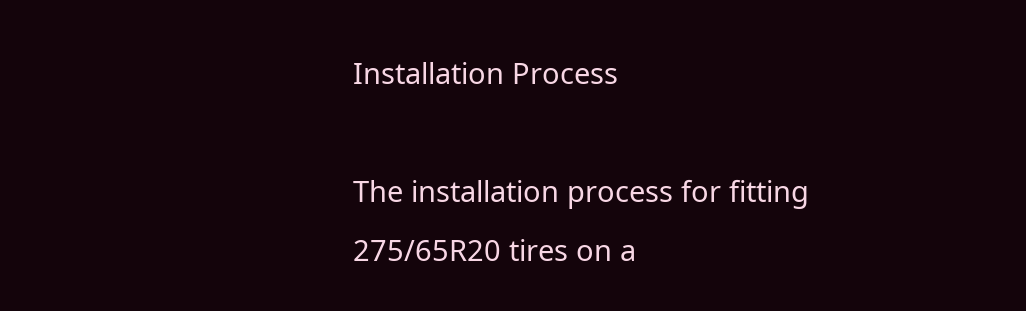Installation Process

The installation process for fitting 275/65R20 tires on a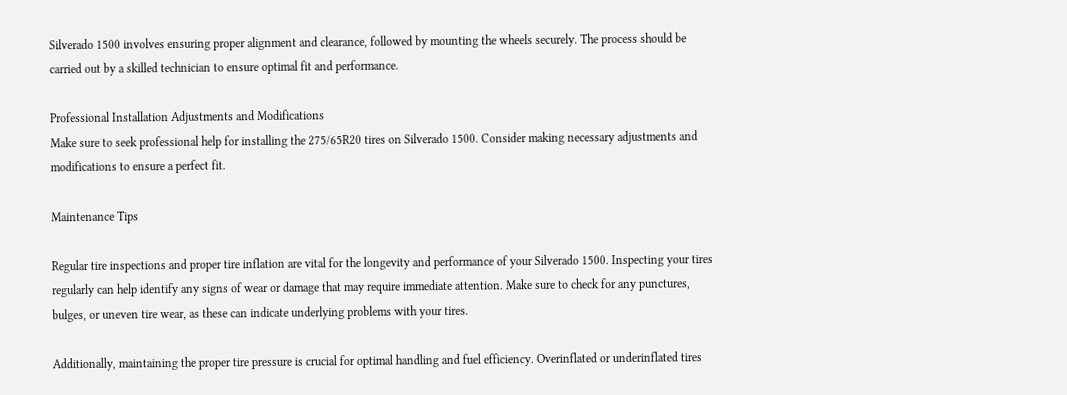Silverado 1500 involves ensuring proper alignment and clearance, followed by mounting the wheels securely. The process should be carried out by a skilled technician to ensure optimal fit and performance.

Professional Installation Adjustments and Modifications
Make sure to seek professional help for installing the 275/65R20 tires on Silverado 1500. Consider making necessary adjustments and modifications to ensure a perfect fit.

Maintenance Tips

Regular tire inspections and proper tire inflation are vital for the longevity and performance of your Silverado 1500. Inspecting your tires regularly can help identify any signs of wear or damage that may require immediate attention. Make sure to check for any punctures, bulges, or uneven tire wear, as these can indicate underlying problems with your tires.

Additionally, maintaining the proper tire pressure is crucial for optimal handling and fuel efficiency. Overinflated or underinflated tires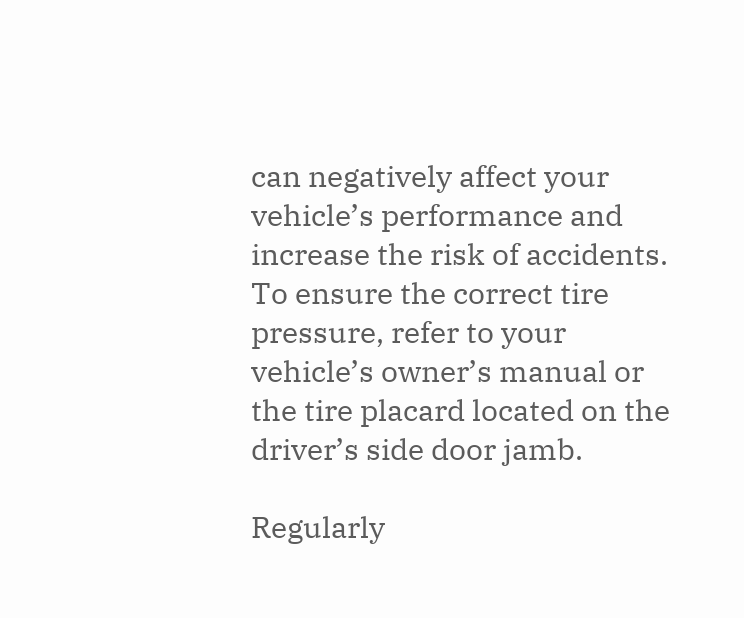can negatively affect your vehicle’s performance and increase the risk of accidents. To ensure the correct tire pressure, refer to your vehicle’s owner’s manual or the tire placard located on the driver’s side door jamb.

Regularly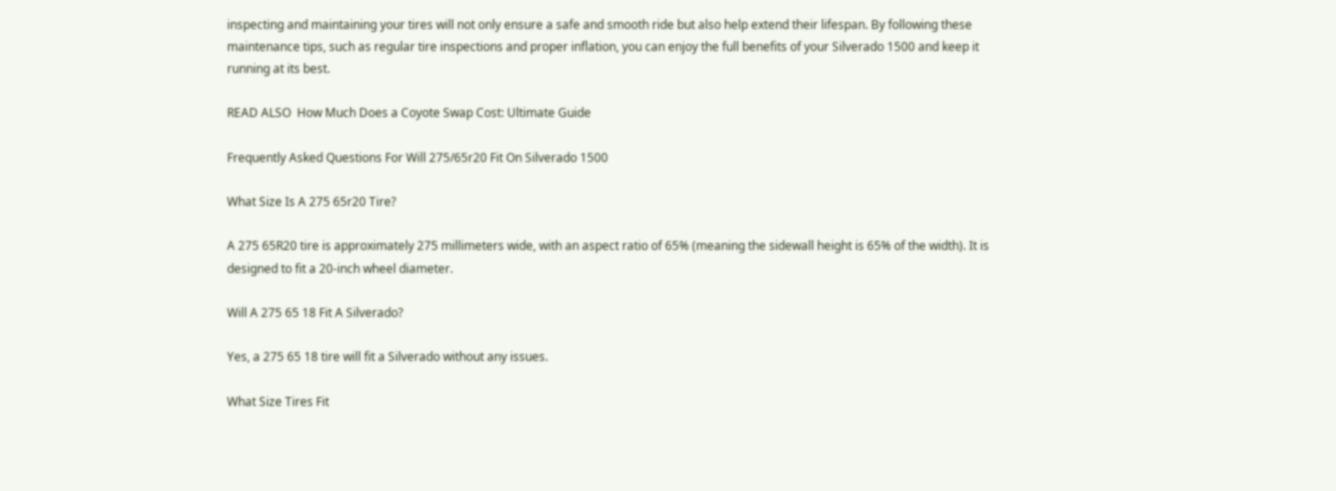inspecting and maintaining your tires will not only ensure a safe and smooth ride but also help extend their lifespan. By following these maintenance tips, such as regular tire inspections and proper inflation, you can enjoy the full benefits of your Silverado 1500 and keep it running at its best.

READ ALSO  How Much Does a Coyote Swap Cost: Ultimate Guide

Frequently Asked Questions For Will 275/65r20 Fit On Silverado 1500

What Size Is A 275 65r20 Tire?

A 275 65R20 tire is approximately 275 millimeters wide, with an aspect ratio of 65% (meaning the sidewall height is 65% of the width). It is designed to fit a 20-inch wheel diameter.

Will A 275 65 18 Fit A Silverado?

Yes, a 275 65 18 tire will fit a Silverado without any issues.

What Size Tires Fit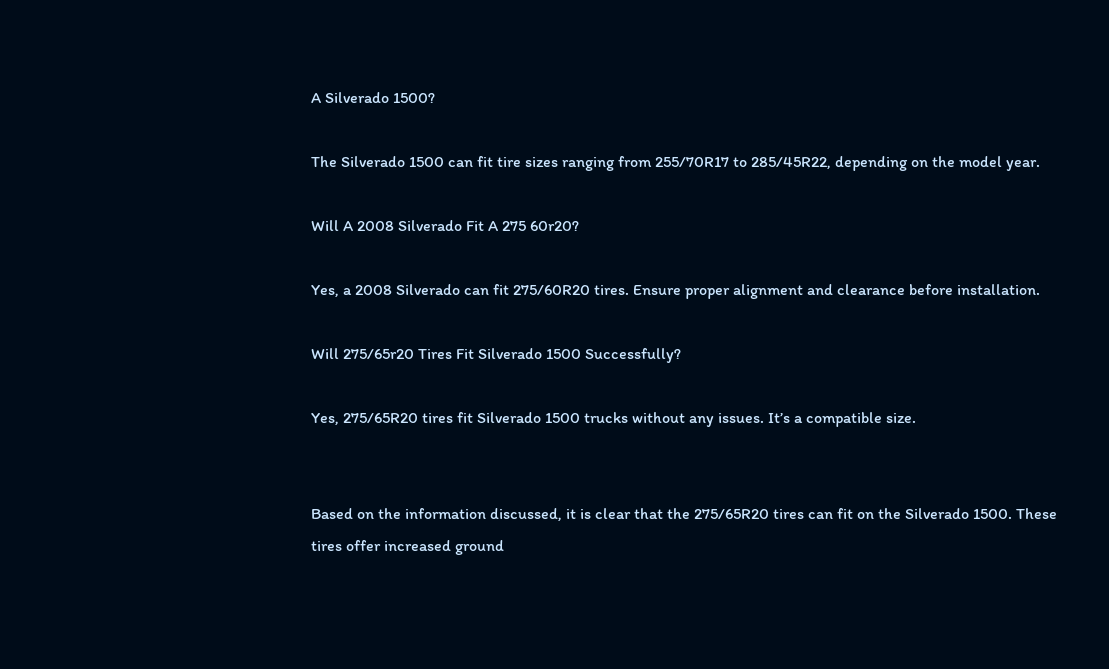A Silverado 1500?

The Silverado 1500 can fit tire sizes ranging from 255/70R17 to 285/45R22, depending on the model year.

Will A 2008 Silverado Fit A 275 60r20?

Yes, a 2008 Silverado can fit 275/60R20 tires. Ensure proper alignment and clearance before installation.

Will 275/65r20 Tires Fit Silverado 1500 Successfully?

Yes, 275/65R20 tires fit Silverado 1500 trucks without any issues. It’s a compatible size.


Based on the information discussed, it is clear that the 275/65R20 tires can fit on the Silverado 1500. These tires offer increased ground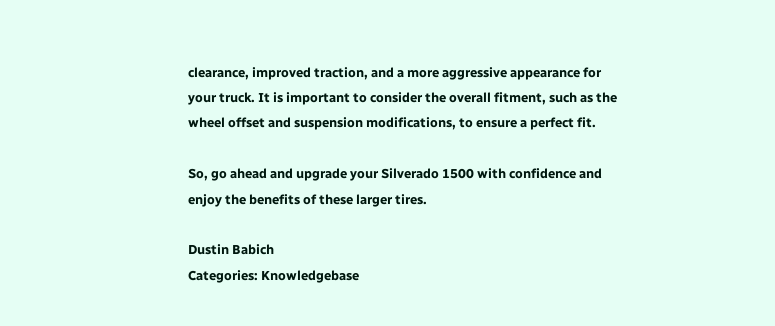clearance, improved traction, and a more aggressive appearance for your truck. It is important to consider the overall fitment, such as the wheel offset and suspension modifications, to ensure a perfect fit.

So, go ahead and upgrade your Silverado 1500 with confidence and enjoy the benefits of these larger tires.

Dustin Babich
Categories: Knowledgebase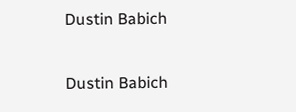Dustin Babich

Dustin Babich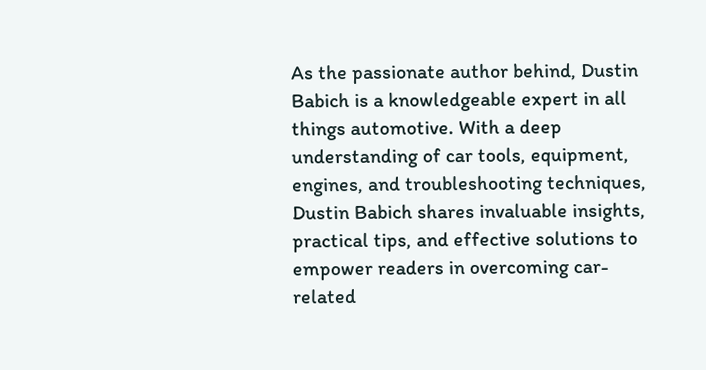As the passionate author behind, Dustin Babich is a knowledgeable expert in all things automotive. With a deep understanding of car tools, equipment, engines, and troubleshooting techniques, Dustin Babich shares invaluable insights, practical tips, and effective solutions to empower readers in overcoming car-related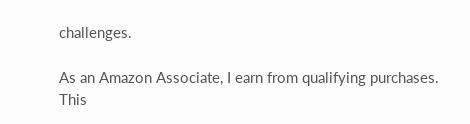challenges.

As an Amazon Associate, I earn from qualifying purchases. This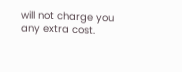will not charge you any extra cost.